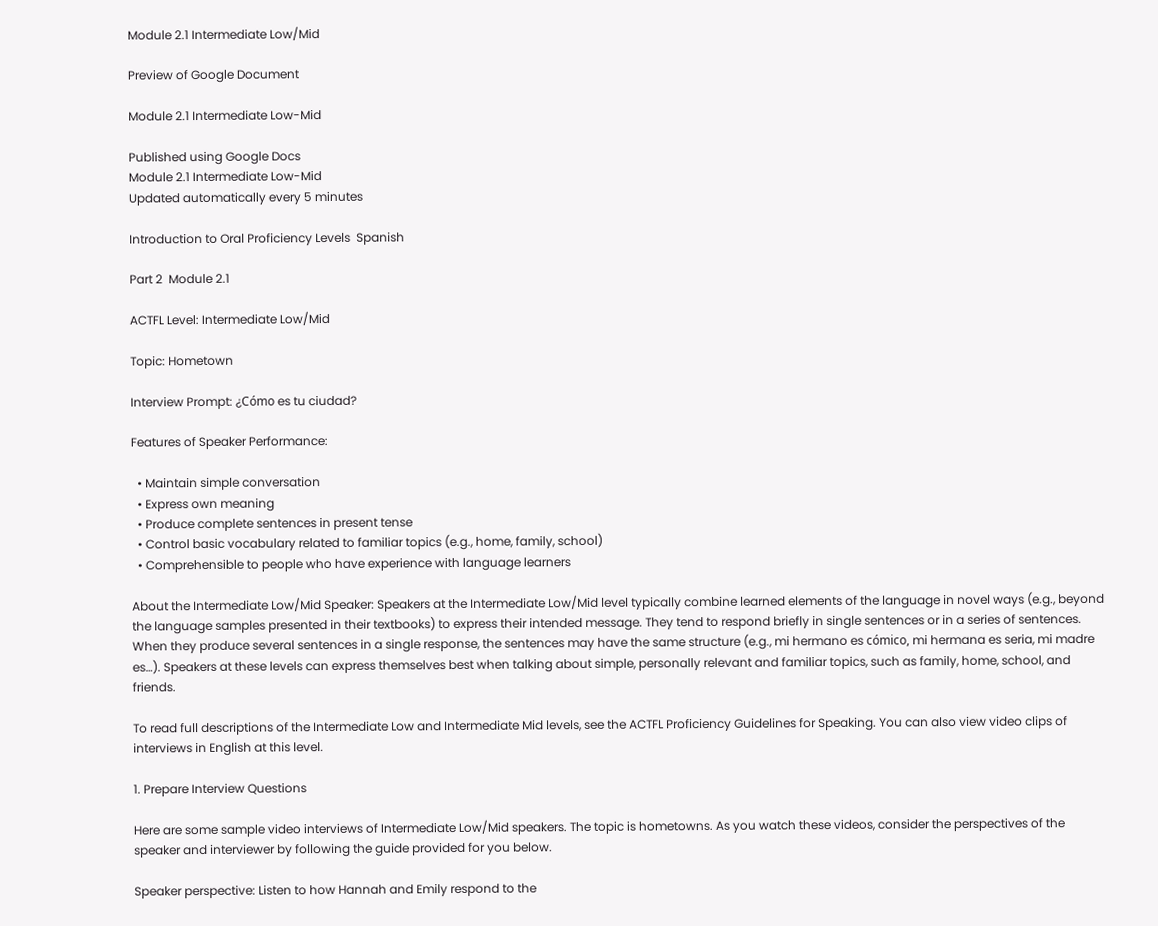Module 2.1 Intermediate Low/Mid

Preview of Google Document

Module 2.1 Intermediate Low-Mid

Published using Google Docs
Module 2.1 Intermediate Low-Mid
Updated automatically every 5 minutes

Introduction to Oral Proficiency Levels  Spanish

Part 2  Module 2.1

ACTFL Level: Intermediate Low/Mid

Topic: Hometown

Interview Prompt: ¿Cómo es tu ciudad?

Features of Speaker Performance:

  • Maintain simple conversation
  • Express own meaning
  • Produce complete sentences in present tense
  • Control basic vocabulary related to familiar topics (e.g., home, family, school)
  • Comprehensible to people who have experience with language learners

About the Intermediate Low/Mid Speaker: Speakers at the Intermediate Low/Mid level typically combine learned elements of the language in novel ways (e.g., beyond the language samples presented in their textbooks) to express their intended message. They tend to respond briefly in single sentences or in a series of sentences. When they produce several sentences in a single response, the sentences may have the same structure (e.g., mi hermano es cómico, mi hermana es seria, mi madre es…). Speakers at these levels can express themselves best when talking about simple, personally relevant and familiar topics, such as family, home, school, and friends.

To read full descriptions of the Intermediate Low and Intermediate Mid levels, see the ACTFL Proficiency Guidelines for Speaking. You can also view video clips of interviews in English at this level.

1. Prepare Interview Questions

Here are some sample video interviews of Intermediate Low/Mid speakers. The topic is hometowns. As you watch these videos, consider the perspectives of the speaker and interviewer by following the guide provided for you below.

Speaker perspective: Listen to how Hannah and Emily respond to the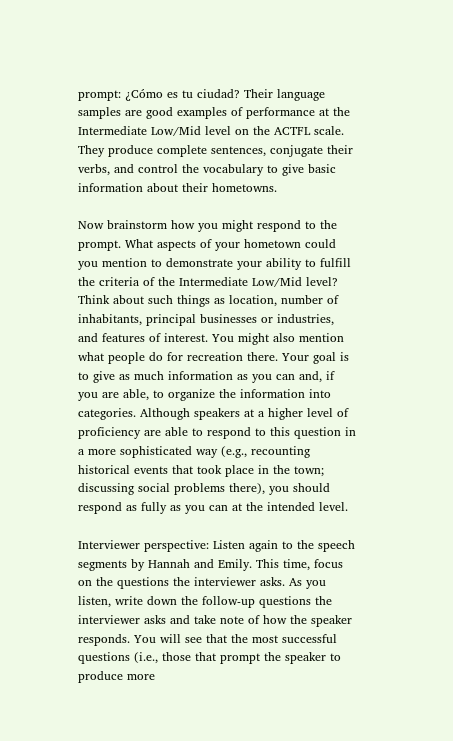prompt: ¿Cómo es tu ciudad? Their language samples are good examples of performance at the Intermediate Low/Mid level on the ACTFL scale. They produce complete sentences, conjugate their verbs, and control the vocabulary to give basic information about their hometowns.

Now brainstorm how you might respond to the prompt. What aspects of your hometown could you mention to demonstrate your ability to fulfill the criteria of the Intermediate Low/Mid level? Think about such things as location, number of inhabitants, principal businesses or industries, and features of interest. You might also mention what people do for recreation there. Your goal is to give as much information as you can and, if you are able, to organize the information into categories. Although speakers at a higher level of proficiency are able to respond to this question in a more sophisticated way (e.g., recounting historical events that took place in the town; discussing social problems there), you should respond as fully as you can at the intended level.

Interviewer perspective: Listen again to the speech segments by Hannah and Emily. This time, focus on the questions the interviewer asks. As you listen, write down the follow-up questions the interviewer asks and take note of how the speaker responds. You will see that the most successful questions (i.e., those that prompt the speaker to produce more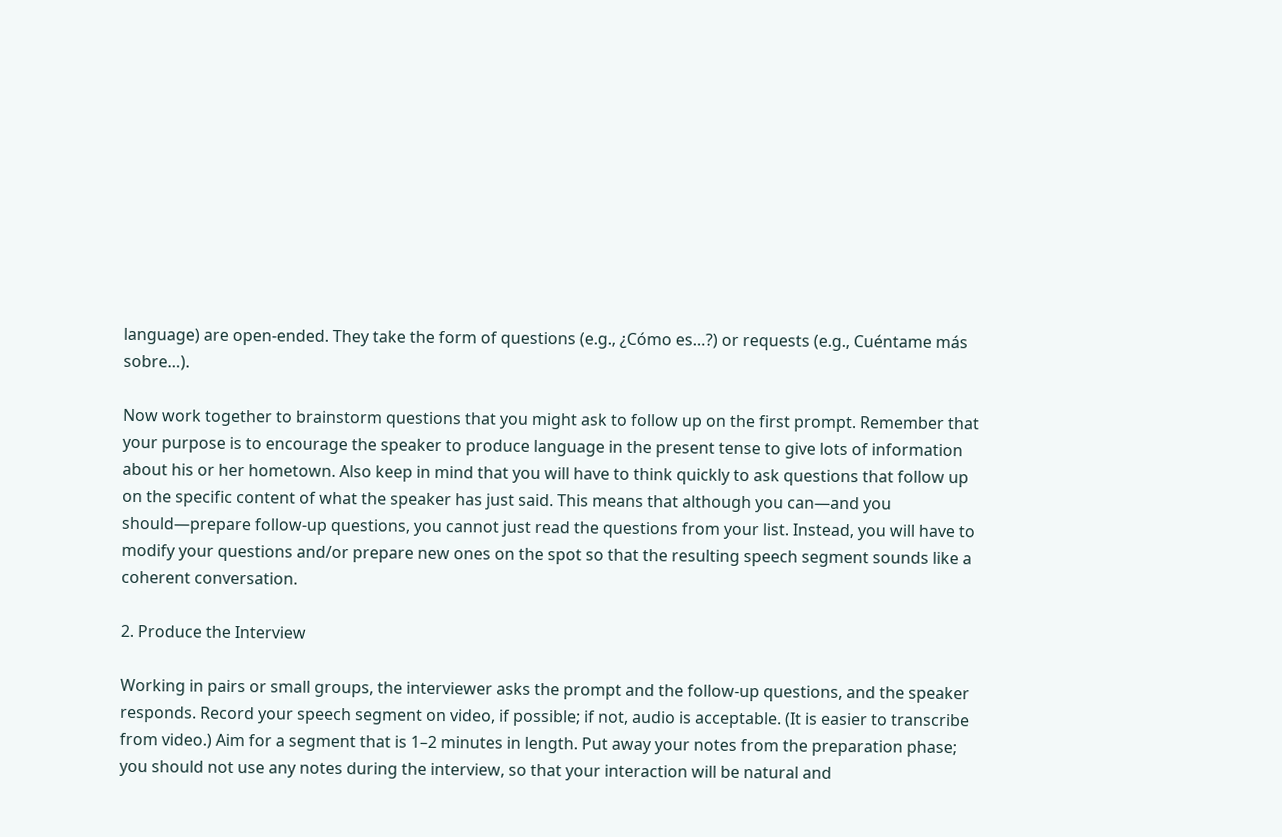language) are open-ended. They take the form of questions (e.g., ¿Cómo es…?) or requests (e.g., Cuéntame más sobre…).

Now work together to brainstorm questions that you might ask to follow up on the first prompt. Remember that your purpose is to encourage the speaker to produce language in the present tense to give lots of information about his or her hometown. Also keep in mind that you will have to think quickly to ask questions that follow up on the specific content of what the speaker has just said. This means that although you can—and you should—prepare follow-up questions, you cannot just read the questions from your list. Instead, you will have to modify your questions and/or prepare new ones on the spot so that the resulting speech segment sounds like a coherent conversation.

2. Produce the Interview

Working in pairs or small groups, the interviewer asks the prompt and the follow-up questions, and the speaker responds. Record your speech segment on video, if possible; if not, audio is acceptable. (It is easier to transcribe from video.) Aim for a segment that is 1–2 minutes in length. Put away your notes from the preparation phase; you should not use any notes during the interview, so that your interaction will be natural and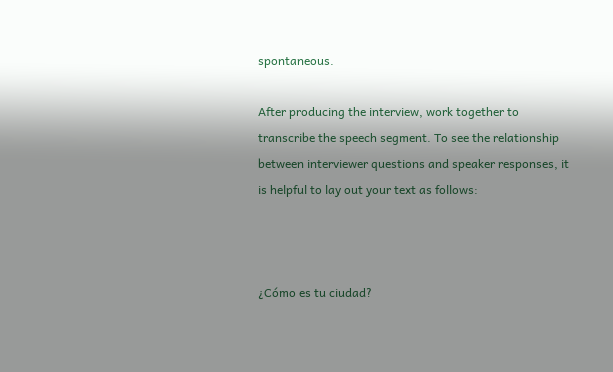spontaneous.

After producing the interview, work together to transcribe the speech segment. To see the relationship between interviewer questions and speaker responses, it is helpful to lay out your text as follows:



¿Cómo es tu ciudad?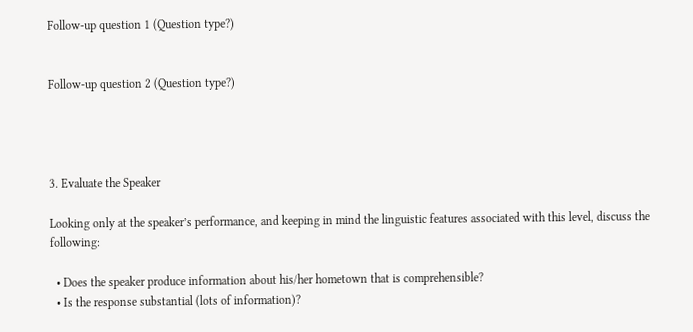Follow-up question 1 (Question type?)


Follow-up question 2 (Question type?)




3. Evaluate the Speaker

Looking only at the speaker’s performance, and keeping in mind the linguistic features associated with this level, discuss the following:

  • Does the speaker produce information about his/her hometown that is comprehensible?
  • Is the response substantial (lots of information)?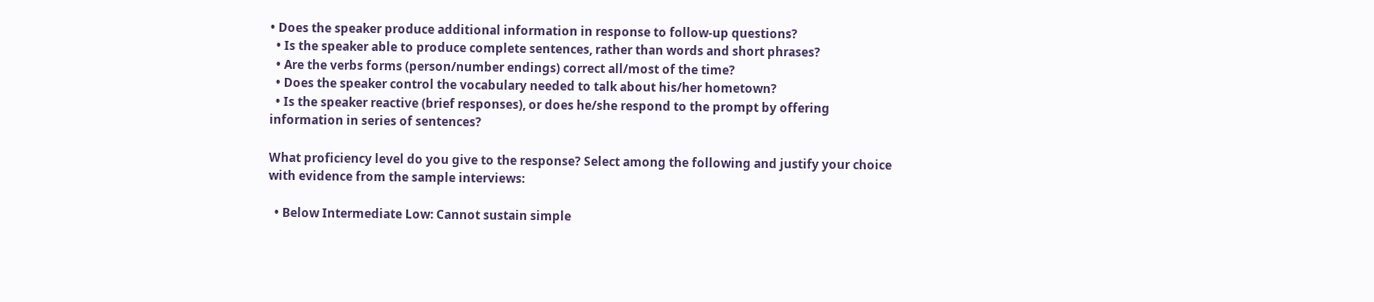• Does the speaker produce additional information in response to follow-up questions?
  • Is the speaker able to produce complete sentences, rather than words and short phrases?
  • Are the verbs forms (person/number endings) correct all/most of the time?
  • Does the speaker control the vocabulary needed to talk about his/her hometown?
  • Is the speaker reactive (brief responses), or does he/she respond to the prompt by offering information in series of sentences?

What proficiency level do you give to the response? Select among the following and justify your choice with evidence from the sample interviews:

  • Below Intermediate Low: Cannot sustain simple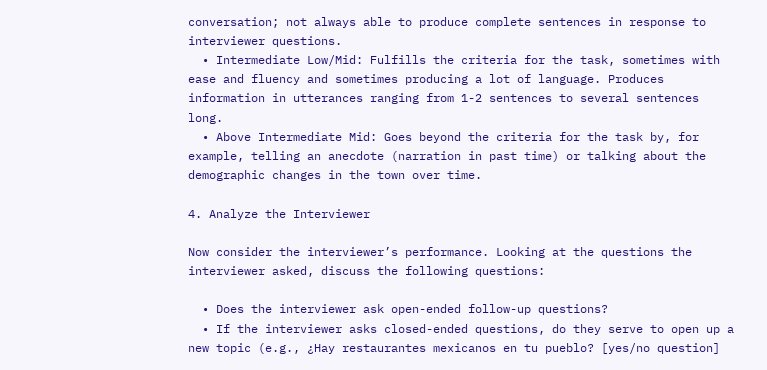conversation; not always able to produce complete sentences in response to interviewer questions.
  • Intermediate Low/Mid: Fulfills the criteria for the task, sometimes with ease and fluency and sometimes producing a lot of language. Produces information in utterances ranging from 1-2 sentences to several sentences long.
  • Above Intermediate Mid: Goes beyond the criteria for the task by, for example, telling an anecdote (narration in past time) or talking about the demographic changes in the town over time.

4. Analyze the Interviewer

Now consider the interviewer’s performance. Looking at the questions the interviewer asked, discuss the following questions:

  • Does the interviewer ask open-ended follow-up questions?
  • If the interviewer asks closed-ended questions, do they serve to open up a new topic (e.g., ¿Hay restaurantes mexicanos en tu pueblo? [yes/no question]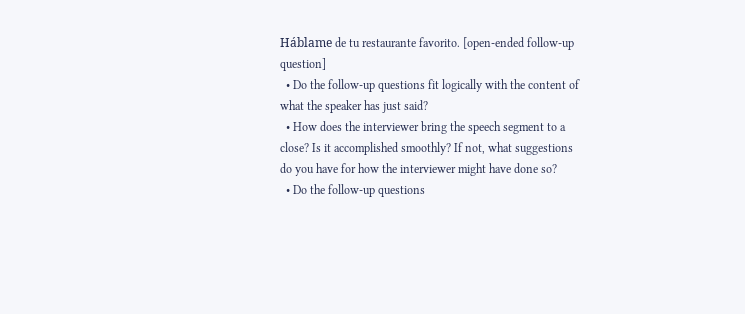Háblame de tu restaurante favorito. [open-ended follow-up question]
  • Do the follow-up questions fit logically with the content of what the speaker has just said?
  • How does the interviewer bring the speech segment to a close? Is it accomplished smoothly? If not, what suggestions do you have for how the interviewer might have done so?
  • Do the follow-up questions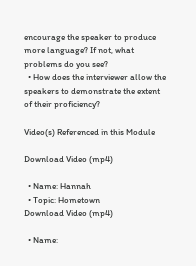encourage the speaker to produce more language? If not, what problems do you see?
  • How does the interviewer allow the speakers to demonstrate the extent of their proficiency?

Video(s) Referenced in this Module

Download Video (mp4)

  • Name: Hannah
  • Topic: Hometown
Download Video (mp4)

  • Name: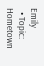Emily
  • Topic: Hometown